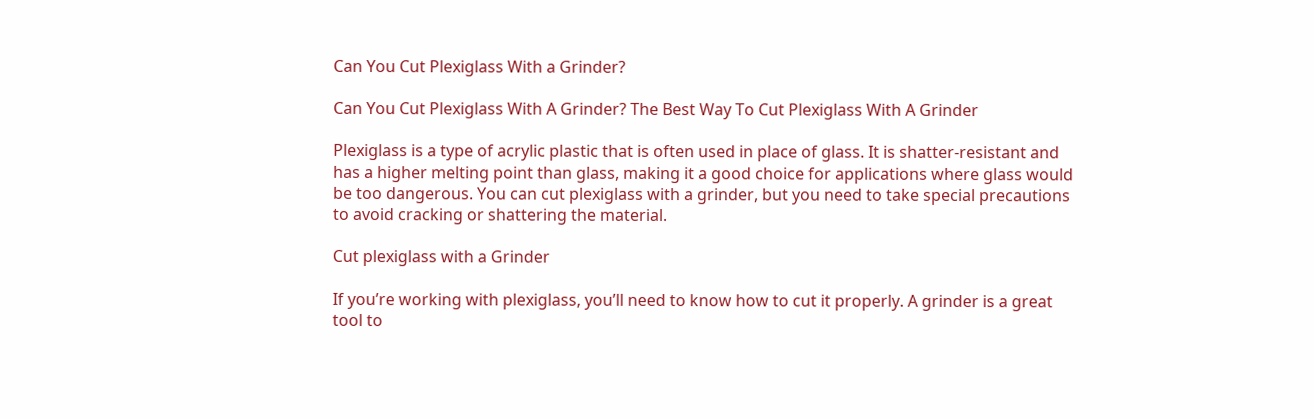Can You Cut Plexiglass With a Grinder?

Can You Cut Plexiglass With A Grinder? The Best Way To Cut Plexiglass With A Grinder

Plexiglass is a type of acrylic plastic that is often used in place of glass. It is shatter-resistant and has a higher melting point than glass, making it a good choice for applications where glass would be too dangerous. You can cut plexiglass with a grinder, but you need to take special precautions to avoid cracking or shattering the material.

Cut plexiglass with a Grinder

If you’re working with plexiglass, you’ll need to know how to cut it properly. A grinder is a great tool to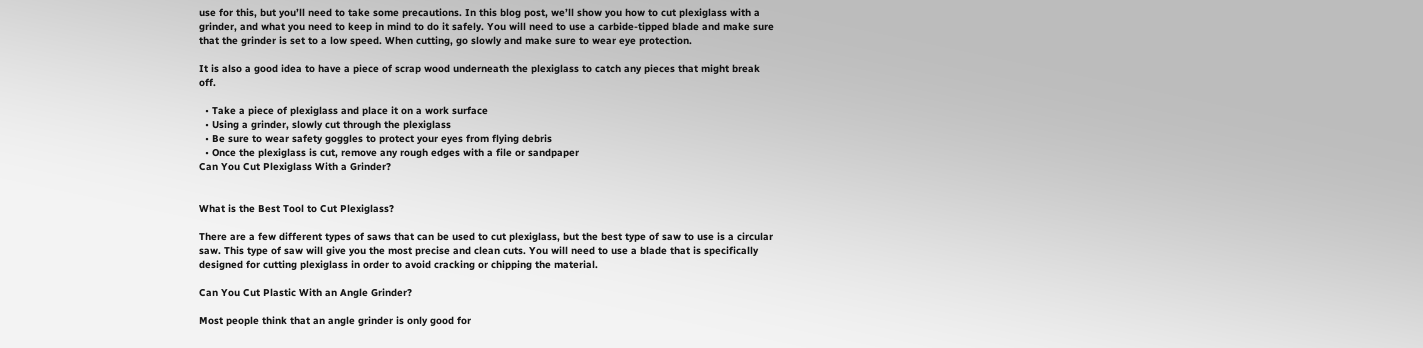use for this, but you’ll need to take some precautions. In this blog post, we’ll show you how to cut plexiglass with a grinder, and what you need to keep in mind to do it safely. You will need to use a carbide-tipped blade and make sure that the grinder is set to a low speed. When cutting, go slowly and make sure to wear eye protection.

It is also a good idea to have a piece of scrap wood underneath the plexiglass to catch any pieces that might break off.

  • Take a piece of plexiglass and place it on a work surface
  • Using a grinder, slowly cut through the plexiglass
  • Be sure to wear safety goggles to protect your eyes from flying debris
  • Once the plexiglass is cut, remove any rough edges with a file or sandpaper
Can You Cut Plexiglass With a Grinder?


What is the Best Tool to Cut Plexiglass?

There are a few different types of saws that can be used to cut plexiglass, but the best type of saw to use is a circular saw. This type of saw will give you the most precise and clean cuts. You will need to use a blade that is specifically designed for cutting plexiglass in order to avoid cracking or chipping the material.

Can You Cut Plastic With an Angle Grinder?

Most people think that an angle grinder is only good for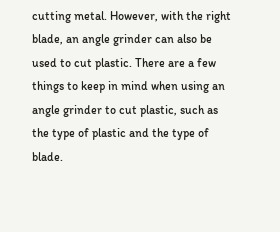cutting metal. However, with the right blade, an angle grinder can also be used to cut plastic. There are a few things to keep in mind when using an angle grinder to cut plastic, such as the type of plastic and the type of blade.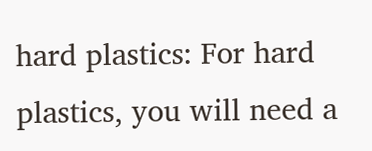hard plastics: For hard plastics, you will need a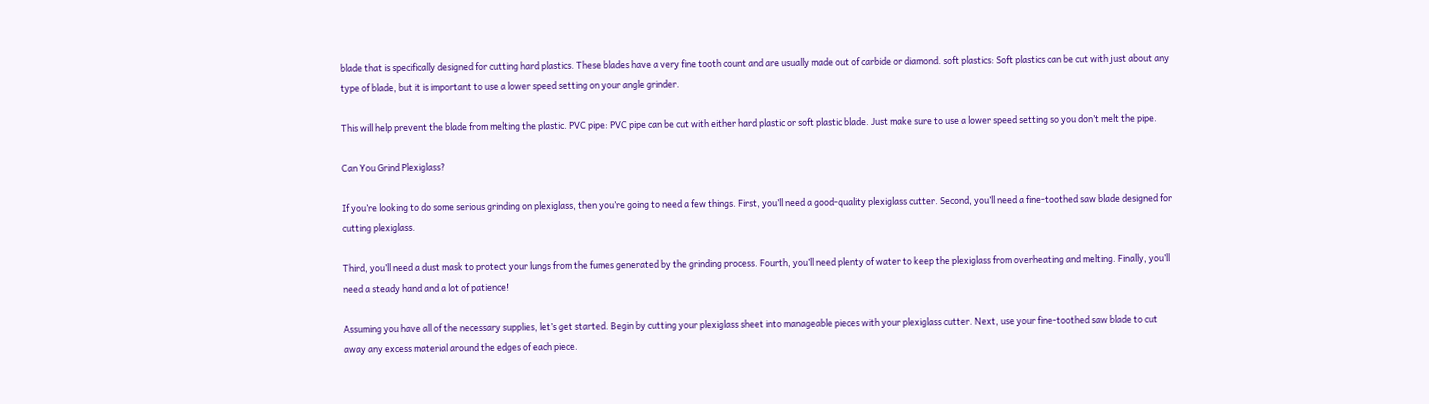blade that is specifically designed for cutting hard plastics. These blades have a very fine tooth count and are usually made out of carbide or diamond. soft plastics: Soft plastics can be cut with just about any type of blade, but it is important to use a lower speed setting on your angle grinder.

This will help prevent the blade from melting the plastic. PVC pipe: PVC pipe can be cut with either hard plastic or soft plastic blade. Just make sure to use a lower speed setting so you don’t melt the pipe.

Can You Grind Plexiglass?

If you’re looking to do some serious grinding on plexiglass, then you’re going to need a few things. First, you’ll need a good-quality plexiglass cutter. Second, you’ll need a fine-toothed saw blade designed for cutting plexiglass.

Third, you’ll need a dust mask to protect your lungs from the fumes generated by the grinding process. Fourth, you’ll need plenty of water to keep the plexiglass from overheating and melting. Finally, you’ll need a steady hand and a lot of patience!

Assuming you have all of the necessary supplies, let’s get started. Begin by cutting your plexiglass sheet into manageable pieces with your plexiglass cutter. Next, use your fine-toothed saw blade to cut away any excess material around the edges of each piece.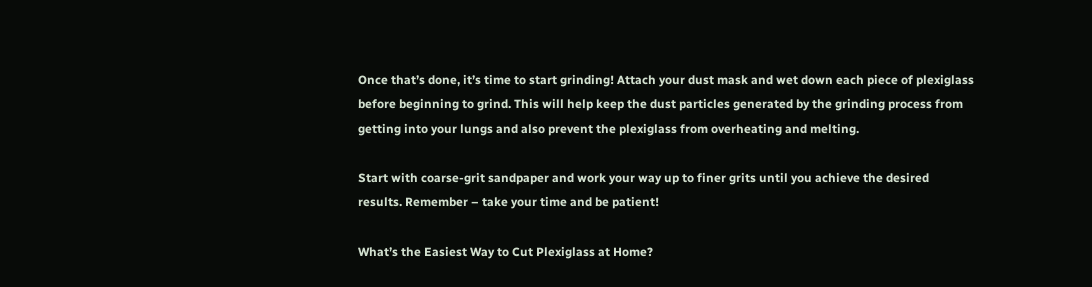Once that’s done, it’s time to start grinding! Attach your dust mask and wet down each piece of plexiglass before beginning to grind. This will help keep the dust particles generated by the grinding process from getting into your lungs and also prevent the plexiglass from overheating and melting.

Start with coarse-grit sandpaper and work your way up to finer grits until you achieve the desired results. Remember – take your time and be patient!

What’s the Easiest Way to Cut Plexiglass at Home?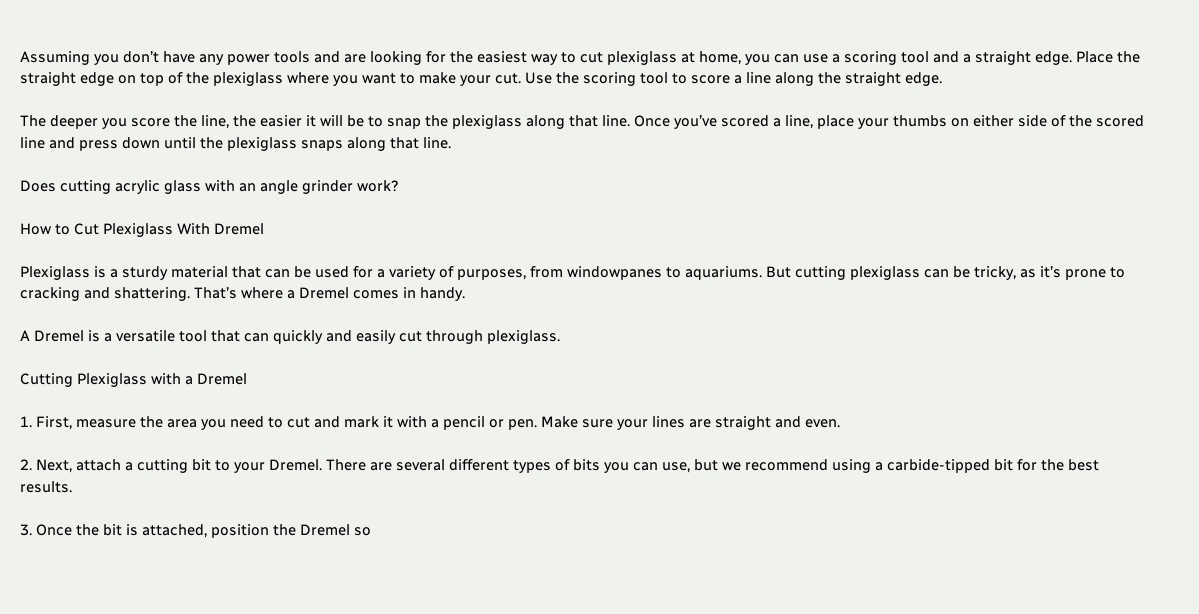Assuming you don’t have any power tools and are looking for the easiest way to cut plexiglass at home, you can use a scoring tool and a straight edge. Place the straight edge on top of the plexiglass where you want to make your cut. Use the scoring tool to score a line along the straight edge.

The deeper you score the line, the easier it will be to snap the plexiglass along that line. Once you’ve scored a line, place your thumbs on either side of the scored line and press down until the plexiglass snaps along that line.

Does cutting acrylic glass with an angle grinder work?

How to Cut Plexiglass With Dremel

Plexiglass is a sturdy material that can be used for a variety of purposes, from windowpanes to aquariums. But cutting plexiglass can be tricky, as it’s prone to cracking and shattering. That’s where a Dremel comes in handy.

A Dremel is a versatile tool that can quickly and easily cut through plexiglass.

Cutting Plexiglass with a Dremel

1. First, measure the area you need to cut and mark it with a pencil or pen. Make sure your lines are straight and even.

2. Next, attach a cutting bit to your Dremel. There are several different types of bits you can use, but we recommend using a carbide-tipped bit for the best results.

3. Once the bit is attached, position the Dremel so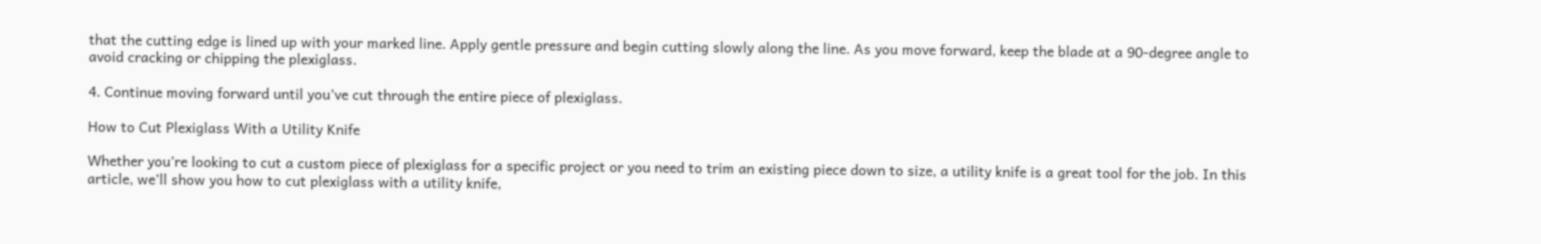that the cutting edge is lined up with your marked line. Apply gentle pressure and begin cutting slowly along the line. As you move forward, keep the blade at a 90-degree angle to avoid cracking or chipping the plexiglass.

4. Continue moving forward until you’ve cut through the entire piece of plexiglass.

How to Cut Plexiglass With a Utility Knife

Whether you’re looking to cut a custom piece of plexiglass for a specific project or you need to trim an existing piece down to size, a utility knife is a great tool for the job. In this article, we’ll show you how to cut plexiglass with a utility knife,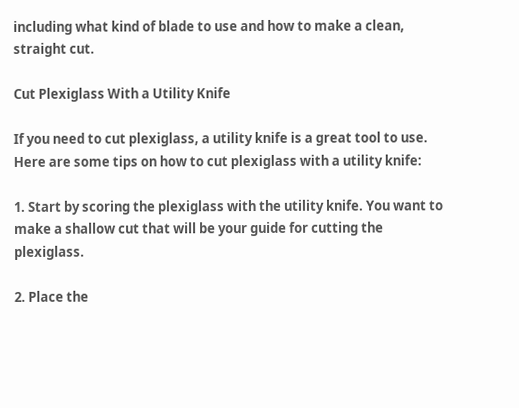including what kind of blade to use and how to make a clean, straight cut.

Cut Plexiglass With a Utility Knife

If you need to cut plexiglass, a utility knife is a great tool to use. Here are some tips on how to cut plexiglass with a utility knife:

1. Start by scoring the plexiglass with the utility knife. You want to make a shallow cut that will be your guide for cutting the plexiglass.

2. Place the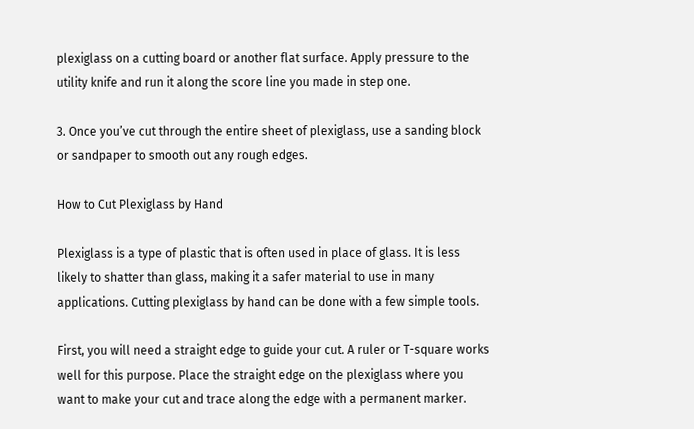plexiglass on a cutting board or another flat surface. Apply pressure to the utility knife and run it along the score line you made in step one.

3. Once you’ve cut through the entire sheet of plexiglass, use a sanding block or sandpaper to smooth out any rough edges.

How to Cut Plexiglass by Hand

Plexiglass is a type of plastic that is often used in place of glass. It is less likely to shatter than glass, making it a safer material to use in many applications. Cutting plexiglass by hand can be done with a few simple tools.

First, you will need a straight edge to guide your cut. A ruler or T-square works well for this purpose. Place the straight edge on the plexiglass where you want to make your cut and trace along the edge with a permanent marker.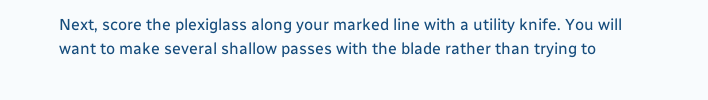Next, score the plexiglass along your marked line with a utility knife. You will want to make several shallow passes with the blade rather than trying to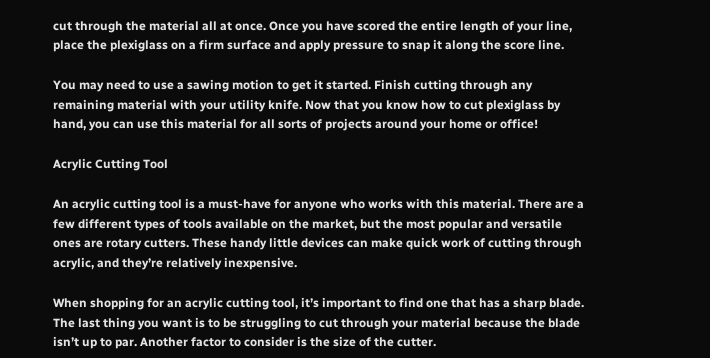cut through the material all at once. Once you have scored the entire length of your line, place the plexiglass on a firm surface and apply pressure to snap it along the score line.

You may need to use a sawing motion to get it started. Finish cutting through any remaining material with your utility knife. Now that you know how to cut plexiglass by hand, you can use this material for all sorts of projects around your home or office!

Acrylic Cutting Tool

An acrylic cutting tool is a must-have for anyone who works with this material. There are a few different types of tools available on the market, but the most popular and versatile ones are rotary cutters. These handy little devices can make quick work of cutting through acrylic, and they’re relatively inexpensive.

When shopping for an acrylic cutting tool, it’s important to find one that has a sharp blade. The last thing you want is to be struggling to cut through your material because the blade isn’t up to par. Another factor to consider is the size of the cutter.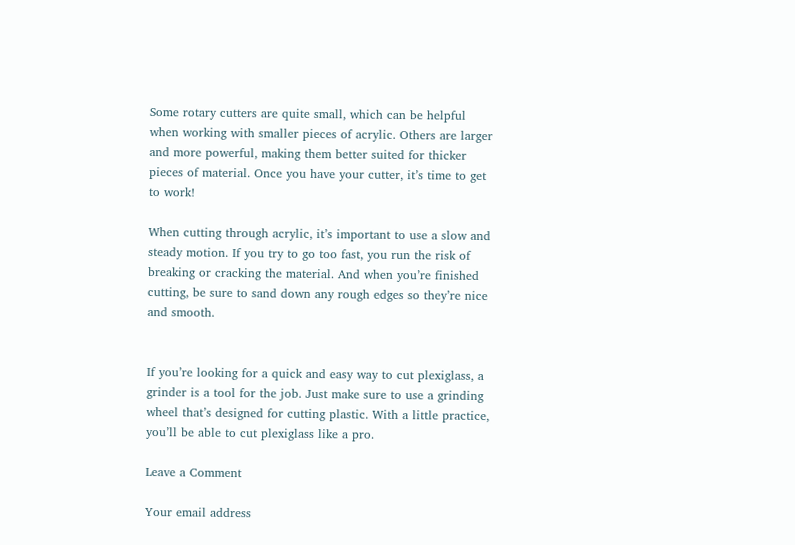Some rotary cutters are quite small, which can be helpful when working with smaller pieces of acrylic. Others are larger and more powerful, making them better suited for thicker pieces of material. Once you have your cutter, it’s time to get to work!

When cutting through acrylic, it’s important to use a slow and steady motion. If you try to go too fast, you run the risk of breaking or cracking the material. And when you’re finished cutting, be sure to sand down any rough edges so they’re nice and smooth.


If you’re looking for a quick and easy way to cut plexiglass, a grinder is a tool for the job. Just make sure to use a grinding wheel that’s designed for cutting plastic. With a little practice, you’ll be able to cut plexiglass like a pro.

Leave a Comment

Your email address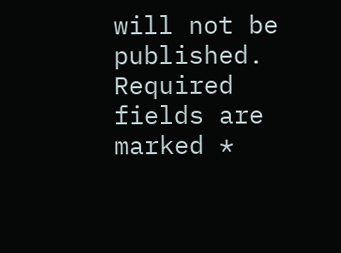will not be published. Required fields are marked *